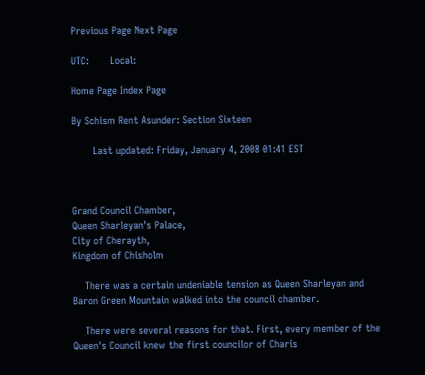Previous Page Next Page

UTC:       Local:

Home Page Index Page

By Schism Rent Asunder: Section Sixteen

       Last updated: Friday, January 4, 2008 01:41 EST



Grand Council Chamber,
Queen Sharleyan's Palace,
City of Cherayth,
Kingdom of Chisholm

    There was a certain undeniable tension as Queen Sharleyan and Baron Green Mountain walked into the council chamber.

    There were several reasons for that. First, every member of the Queen's Council knew the first councilor of Charis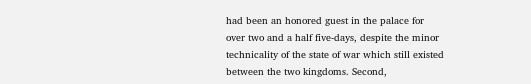had been an honored guest in the palace for over two and a half five-days, despite the minor technicality of the state of war which still existed between the two kingdoms. Second,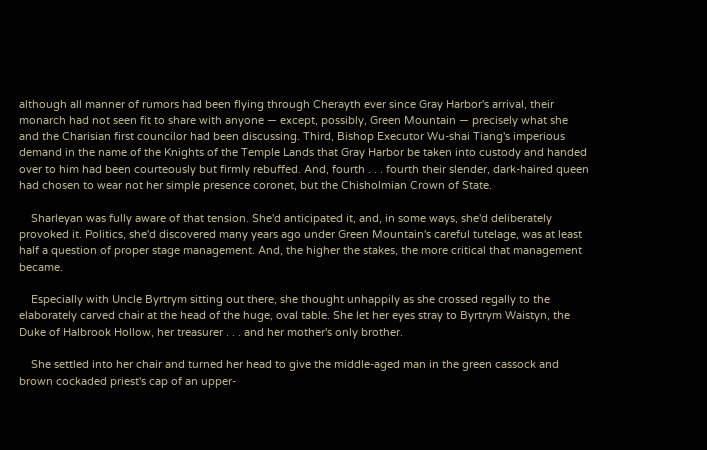although all manner of rumors had been flying through Cherayth ever since Gray Harbor's arrival, their monarch had not seen fit to share with anyone — except, possibly, Green Mountain — precisely what she and the Charisian first councilor had been discussing. Third, Bishop Executor Wu-shai Tiang's imperious demand in the name of the Knights of the Temple Lands that Gray Harbor be taken into custody and handed over to him had been courteously but firmly rebuffed. And, fourth . . . fourth their slender, dark-haired queen had chosen to wear not her simple presence coronet, but the Chisholmian Crown of State.

    Sharleyan was fully aware of that tension. She'd anticipated it, and, in some ways, she'd deliberately provoked it. Politics, she'd discovered many years ago under Green Mountain's careful tutelage, was at least half a question of proper stage management. And, the higher the stakes, the more critical that management became.

    Especially with Uncle Byrtrym sitting out there, she thought unhappily as she crossed regally to the elaborately carved chair at the head of the huge, oval table. She let her eyes stray to Byrtrym Waistyn, the Duke of Halbrook Hollow, her treasurer . . . and her mother's only brother.

    She settled into her chair and turned her head to give the middle-aged man in the green cassock and brown cockaded priest's cap of an upper-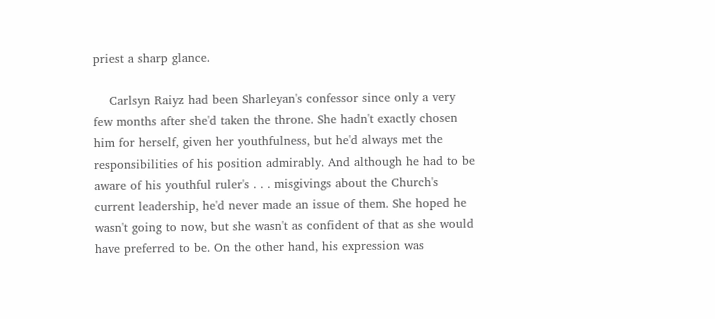priest a sharp glance.

    Carlsyn Raiyz had been Sharleyan's confessor since only a very few months after she'd taken the throne. She hadn't exactly chosen him for herself, given her youthfulness, but he'd always met the responsibilities of his position admirably. And although he had to be aware of his youthful ruler's . . . misgivings about the Church's current leadership, he'd never made an issue of them. She hoped he wasn't going to now, but she wasn't as confident of that as she would have preferred to be. On the other hand, his expression was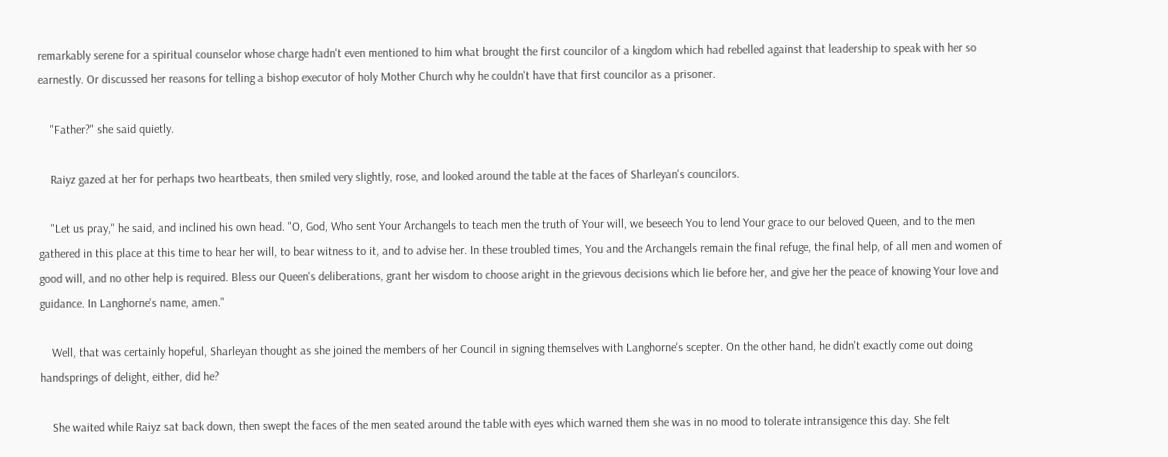remarkably serene for a spiritual counselor whose charge hadn't even mentioned to him what brought the first councilor of a kingdom which had rebelled against that leadership to speak with her so earnestly. Or discussed her reasons for telling a bishop executor of holy Mother Church why he couldn't have that first councilor as a prisoner.

    "Father?" she said quietly.

    Raiyz gazed at her for perhaps two heartbeats, then smiled very slightly, rose, and looked around the table at the faces of Sharleyan's councilors.

    "Let us pray," he said, and inclined his own head. "O, God, Who sent Your Archangels to teach men the truth of Your will, we beseech You to lend Your grace to our beloved Queen, and to the men gathered in this place at this time to hear her will, to bear witness to it, and to advise her. In these troubled times, You and the Archangels remain the final refuge, the final help, of all men and women of good will, and no other help is required. Bless our Queen's deliberations, grant her wisdom to choose aright in the grievous decisions which lie before her, and give her the peace of knowing Your love and guidance. In Langhorne's name, amen."

    Well, that was certainly hopeful, Sharleyan thought as she joined the members of her Council in signing themselves with Langhorne's scepter. On the other hand, he didn't exactly come out doing handsprings of delight, either, did he?

    She waited while Raiyz sat back down, then swept the faces of the men seated around the table with eyes which warned them she was in no mood to tolerate intransigence this day. She felt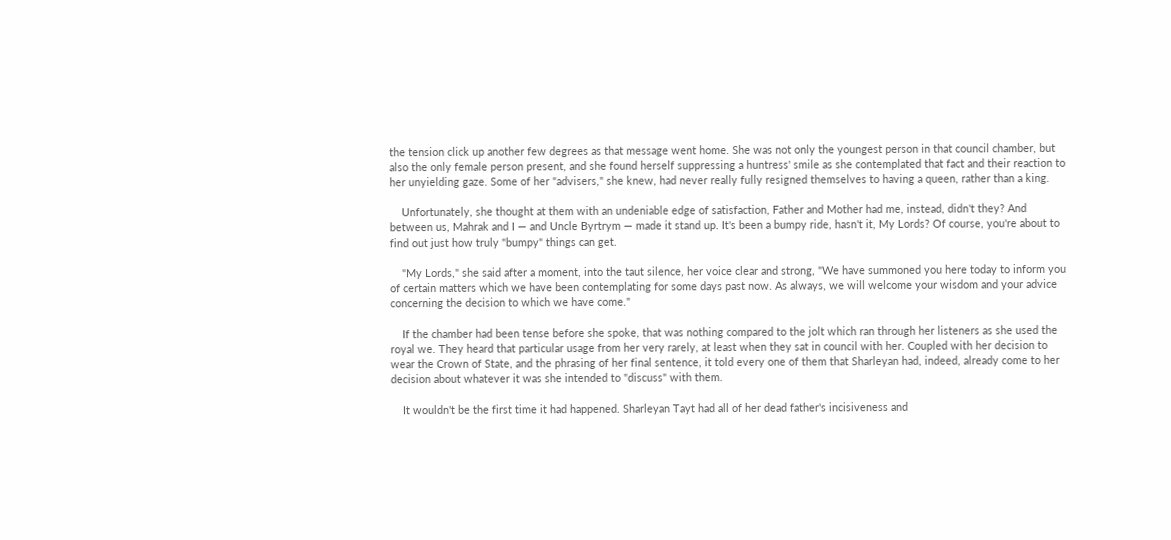the tension click up another few degrees as that message went home. She was not only the youngest person in that council chamber, but also the only female person present, and she found herself suppressing a huntress' smile as she contemplated that fact and their reaction to her unyielding gaze. Some of her "advisers," she knew, had never really fully resigned themselves to having a queen, rather than a king.

    Unfortunately, she thought at them with an undeniable edge of satisfaction, Father and Mother had me, instead, didn't they? And between us, Mahrak and I — and Uncle Byrtrym — made it stand up. It's been a bumpy ride, hasn't it, My Lords? Of course, you're about to find out just how truly "bumpy" things can get.

    "My Lords," she said after a moment, into the taut silence, her voice clear and strong, "We have summoned you here today to inform you of certain matters which we have been contemplating for some days past now. As always, we will welcome your wisdom and your advice concerning the decision to which we have come."

    If the chamber had been tense before she spoke, that was nothing compared to the jolt which ran through her listeners as she used the royal we. They heard that particular usage from her very rarely, at least when they sat in council with her. Coupled with her decision to wear the Crown of State, and the phrasing of her final sentence, it told every one of them that Sharleyan had, indeed, already come to her decision about whatever it was she intended to "discuss" with them.

    It wouldn't be the first time it had happened. Sharleyan Tayt had all of her dead father's incisiveness and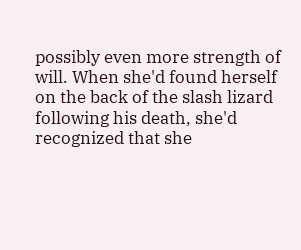possibly even more strength of will. When she'd found herself on the back of the slash lizard following his death, she'd recognized that she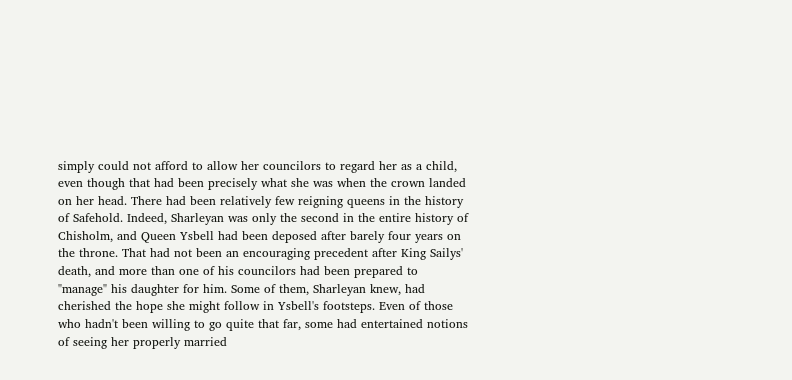simply could not afford to allow her councilors to regard her as a child, even though that had been precisely what she was when the crown landed on her head. There had been relatively few reigning queens in the history of Safehold. Indeed, Sharleyan was only the second in the entire history of Chisholm, and Queen Ysbell had been deposed after barely four years on the throne. That had not been an encouraging precedent after King Sailys' death, and more than one of his councilors had been prepared to "manage" his daughter for him. Some of them, Sharleyan knew, had cherished the hope she might follow in Ysbell's footsteps. Even of those who hadn't been willing to go quite that far, some had entertained notions of seeing her properly married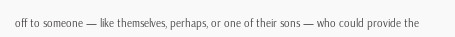off to someone — like themselves, perhaps, or one of their sons — who could provide the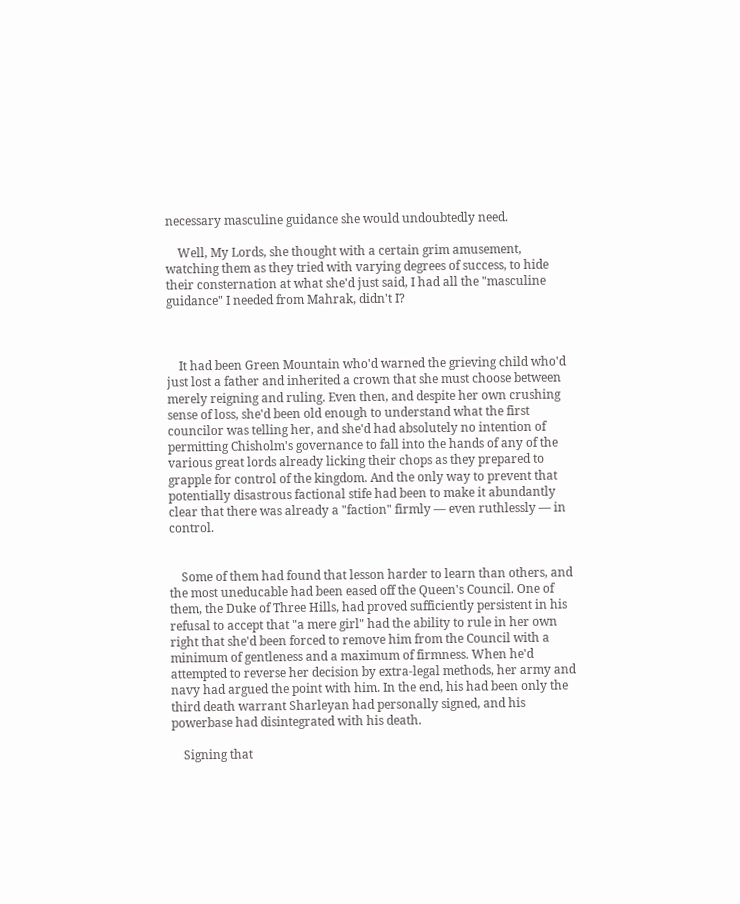necessary masculine guidance she would undoubtedly need.

    Well, My Lords, she thought with a certain grim amusement, watching them as they tried with varying degrees of success, to hide their consternation at what she'd just said, I had all the "masculine guidance" I needed from Mahrak, didn't I?



    It had been Green Mountain who'd warned the grieving child who'd just lost a father and inherited a crown that she must choose between merely reigning and ruling. Even then, and despite her own crushing sense of loss, she'd been old enough to understand what the first councilor was telling her, and she'd had absolutely no intention of permitting Chisholm's governance to fall into the hands of any of the various great lords already licking their chops as they prepared to grapple for control of the kingdom. And the only way to prevent that potentially disastrous factional stife had been to make it abundantly clear that there was already a "faction" firmly — even ruthlessly — in control.


    Some of them had found that lesson harder to learn than others, and the most uneducable had been eased off the Queen's Council. One of them, the Duke of Three Hills, had proved sufficiently persistent in his refusal to accept that "a mere girl" had the ability to rule in her own right that she'd been forced to remove him from the Council with a minimum of gentleness and a maximum of firmness. When he'd attempted to reverse her decision by extra-legal methods, her army and navy had argued the point with him. In the end, his had been only the third death warrant Sharleyan had personally signed, and his powerbase had disintegrated with his death.

    Signing that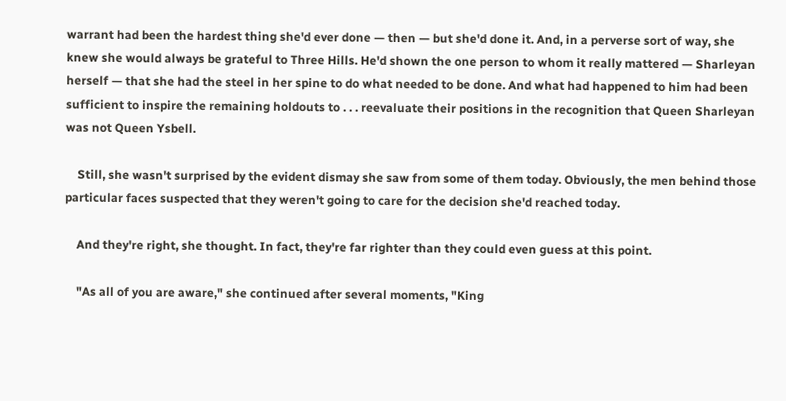warrant had been the hardest thing she'd ever done — then — but she'd done it. And, in a perverse sort of way, she knew she would always be grateful to Three Hills. He'd shown the one person to whom it really mattered — Sharleyan herself — that she had the steel in her spine to do what needed to be done. And what had happened to him had been sufficient to inspire the remaining holdouts to . . . reevaluate their positions in the recognition that Queen Sharleyan was not Queen Ysbell.

    Still, she wasn't surprised by the evident dismay she saw from some of them today. Obviously, the men behind those particular faces suspected that they weren't going to care for the decision she'd reached today.

    And they're right, she thought. In fact, they're far righter than they could even guess at this point.

    "As all of you are aware," she continued after several moments, "King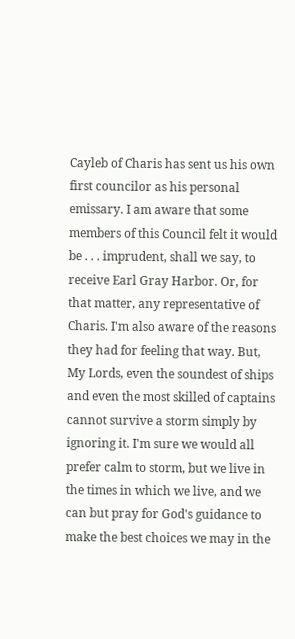Cayleb of Charis has sent us his own first councilor as his personal emissary. I am aware that some members of this Council felt it would be . . . imprudent, shall we say, to receive Earl Gray Harbor. Or, for that matter, any representative of Charis. I'm also aware of the reasons they had for feeling that way. But, My Lords, even the soundest of ships and even the most skilled of captains cannot survive a storm simply by ignoring it. I'm sure we would all prefer calm to storm, but we live in the times in which we live, and we can but pray for God's guidance to make the best choices we may in the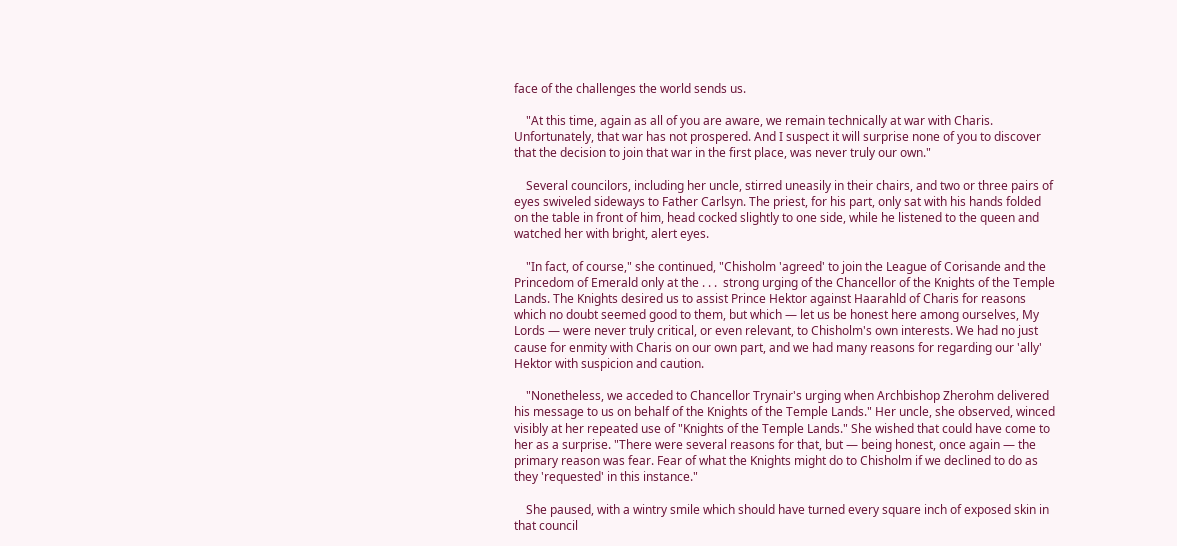face of the challenges the world sends us.

    "At this time, again as all of you are aware, we remain technically at war with Charis. Unfortunately, that war has not prospered. And I suspect it will surprise none of you to discover that the decision to join that war in the first place, was never truly our own."

    Several councilors, including her uncle, stirred uneasily in their chairs, and two or three pairs of eyes swiveled sideways to Father Carlsyn. The priest, for his part, only sat with his hands folded on the table in front of him, head cocked slightly to one side, while he listened to the queen and watched her with bright, alert eyes.

    "In fact, of course," she continued, "Chisholm 'agreed' to join the League of Corisande and the Princedom of Emerald only at the . . .  strong urging of the Chancellor of the Knights of the Temple Lands. The Knights desired us to assist Prince Hektor against Haarahld of Charis for reasons which no doubt seemed good to them, but which — let us be honest here among ourselves, My Lords — were never truly critical, or even relevant, to Chisholm's own interests. We had no just cause for enmity with Charis on our own part, and we had many reasons for regarding our 'ally' Hektor with suspicion and caution.

    "Nonetheless, we acceded to Chancellor Trynair's urging when Archbishop Zherohm delivered his message to us on behalf of the Knights of the Temple Lands." Her uncle, she observed, winced visibly at her repeated use of "Knights of the Temple Lands." She wished that could have come to her as a surprise. "There were several reasons for that, but — being honest, once again — the primary reason was fear. Fear of what the Knights might do to Chisholm if we declined to do as they 'requested' in this instance."

    She paused, with a wintry smile which should have turned every square inch of exposed skin in that council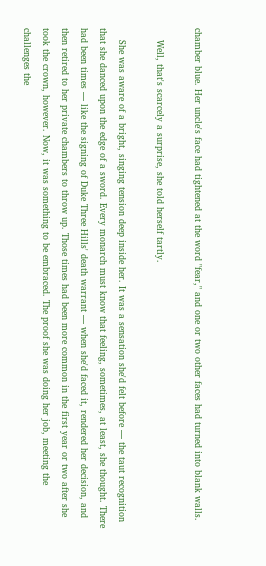chamber blue. Her uncle's face had tightened at the word "fear," and one or two other faces had turned into blank walls.

    Well, that's scarcely a surprise, she told herself tartly.

    She was aware of a bright, singing tension deep inside her. It was a sensation she'd felt before — the taut recognition that she danced upon the edge of a sword. Every monarch must know that feeling, sometimes, at least, she thought. There had been times — like the signing of Duke Three Hills' death warrant — when she'd faced it, rendered her decision, and then retired to her private chambers to throw up. Those times had been more common in the first year or two after she took the crown, however. Now, it was something to be embraced. The proof she was doing her job, meeting the challenges the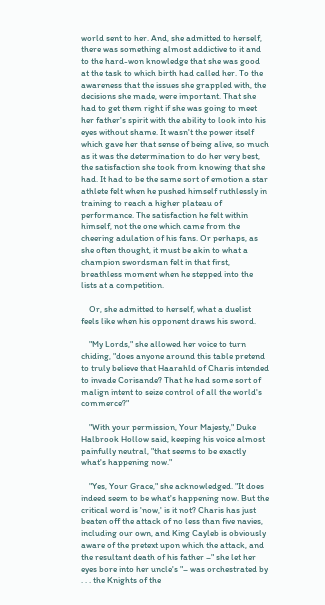world sent to her. And, she admitted to herself, there was something almost addictive to it and to the hard-won knowledge that she was good at the task to which birth had called her. To the awareness that the issues she grappled with, the decisions she made, were important. That she had to get them right if she was going to meet her father's spirit with the ability to look into his eyes without shame. It wasn't the power itself which gave her that sense of being alive, so much as it was the determination to do her very best, the satisfaction she took from knowing that she had. It had to be the same sort of emotion a star athlete felt when he pushed himself ruthlessly in training to reach a higher plateau of performance. The satisfaction he felt within himself, not the one which came from the cheering adulation of his fans. Or perhaps, as she often thought, it must be akin to what a champion swordsman felt in that first, breathless moment when he stepped into the lists at a competition.

    Or, she admitted to herself, what a duelist feels like when his opponent draws his sword.

    "My Lords," she allowed her voice to turn chiding, "does anyone around this table pretend to truly believe that Haarahld of Charis intended to invade Corisande? That he had some sort of malign intent to seize control of all the world's commerce?"

    "With your permission, Your Majesty," Duke Halbrook Hollow said, keeping his voice almost painfully neutral, "that seems to be exactly what's happening now."

    "Yes, Your Grace," she acknowledged. "It does indeed seem to be what's happening now. But the critical word is 'now,' is it not? Charis has just beaten off the attack of no less than five navies, including our own, and King Cayleb is obviously aware of the pretext upon which the attack, and the resultant death of his father –" she let her eyes bore into her uncle's "– was orchestrated by . . . the Knights of the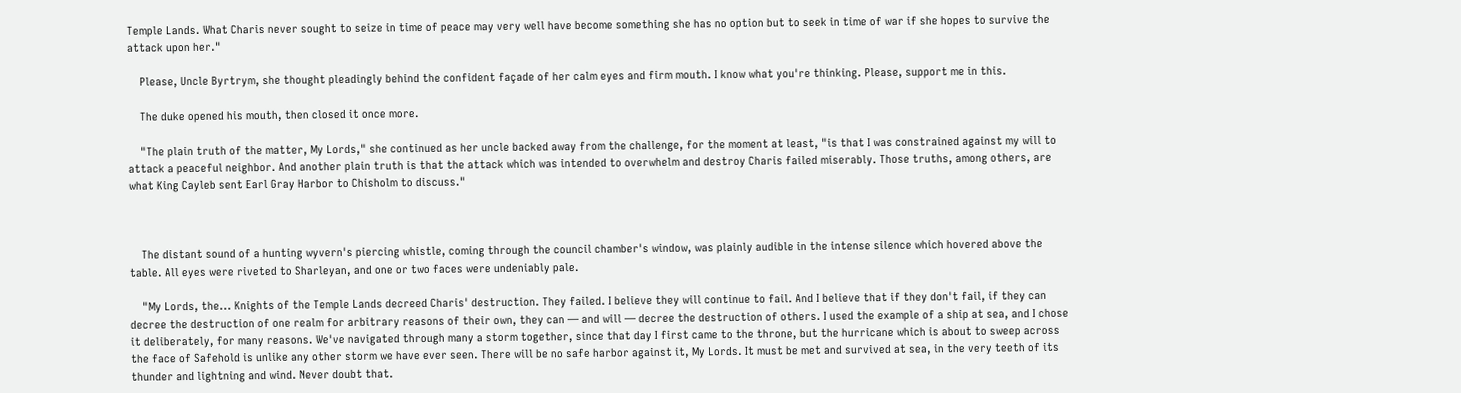Temple Lands. What Charis never sought to seize in time of peace may very well have become something she has no option but to seek in time of war if she hopes to survive the attack upon her."

    Please, Uncle Byrtrym, she thought pleadingly behind the confident façade of her calm eyes and firm mouth. I know what you're thinking. Please, support me in this.

    The duke opened his mouth, then closed it once more.

    "The plain truth of the matter, My Lords," she continued as her uncle backed away from the challenge, for the moment at least, "is that I was constrained against my will to attack a peaceful neighbor. And another plain truth is that the attack which was intended to overwhelm and destroy Charis failed miserably. Those truths, among others, are what King Cayleb sent Earl Gray Harbor to Chisholm to discuss."



    The distant sound of a hunting wyvern's piercing whistle, coming through the council chamber's window, was plainly audible in the intense silence which hovered above the table. All eyes were riveted to Sharleyan, and one or two faces were undeniably pale.

    "My Lords, the... Knights of the Temple Lands decreed Charis' destruction. They failed. I believe they will continue to fail. And I believe that if they don't fail, if they can decree the destruction of one realm for arbitrary reasons of their own, they can — and will — decree the destruction of others. I used the example of a ship at sea, and I chose it deliberately, for many reasons. We've navigated through many a storm together, since that day I first came to the throne, but the hurricane which is about to sweep across the face of Safehold is unlike any other storm we have ever seen. There will be no safe harbor against it, My Lords. It must be met and survived at sea, in the very teeth of its thunder and lightning and wind. Never doubt that.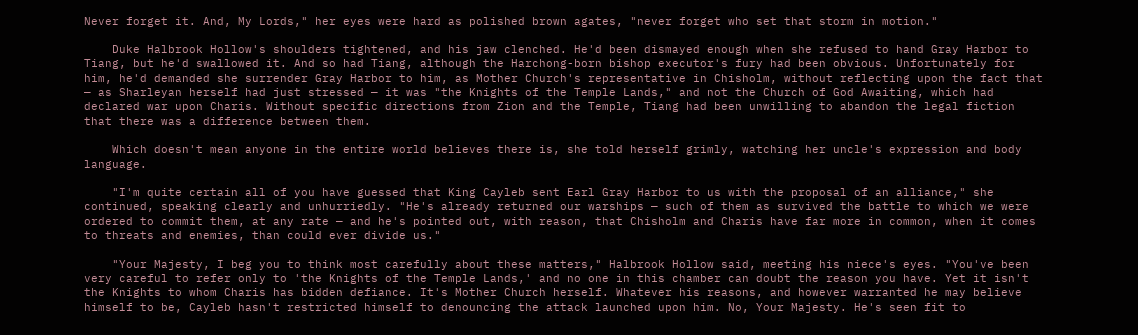Never forget it. And, My Lords," her eyes were hard as polished brown agates, "never forget who set that storm in motion."

    Duke Halbrook Hollow's shoulders tightened, and his jaw clenched. He'd been dismayed enough when she refused to hand Gray Harbor to Tiang, but he'd swallowed it. And so had Tiang, although the Harchong-born bishop executor's fury had been obvious. Unfortunately for him, he'd demanded she surrender Gray Harbor to him, as Mother Church's representative in Chisholm, without reflecting upon the fact that — as Sharleyan herself had just stressed — it was "the Knights of the Temple Lands," and not the Church of God Awaiting, which had declared war upon Charis. Without specific directions from Zion and the Temple, Tiang had been unwilling to abandon the legal fiction that there was a difference between them.

    Which doesn't mean anyone in the entire world believes there is, she told herself grimly, watching her uncle's expression and body language.

    "I'm quite certain all of you have guessed that King Cayleb sent Earl Gray Harbor to us with the proposal of an alliance," she continued, speaking clearly and unhurriedly. "He's already returned our warships — such of them as survived the battle to which we were ordered to commit them, at any rate — and he's pointed out, with reason, that Chisholm and Charis have far more in common, when it comes to threats and enemies, than could ever divide us."

    "Your Majesty, I beg you to think most carefully about these matters," Halbrook Hollow said, meeting his niece's eyes. "You've been very careful to refer only to 'the Knights of the Temple Lands,' and no one in this chamber can doubt the reason you have. Yet it isn't the Knights to whom Charis has bidden defiance. It's Mother Church herself. Whatever his reasons, and however warranted he may believe himself to be, Cayleb hasn't restricted himself to denouncing the attack launched upon him. No, Your Majesty. He's seen fit to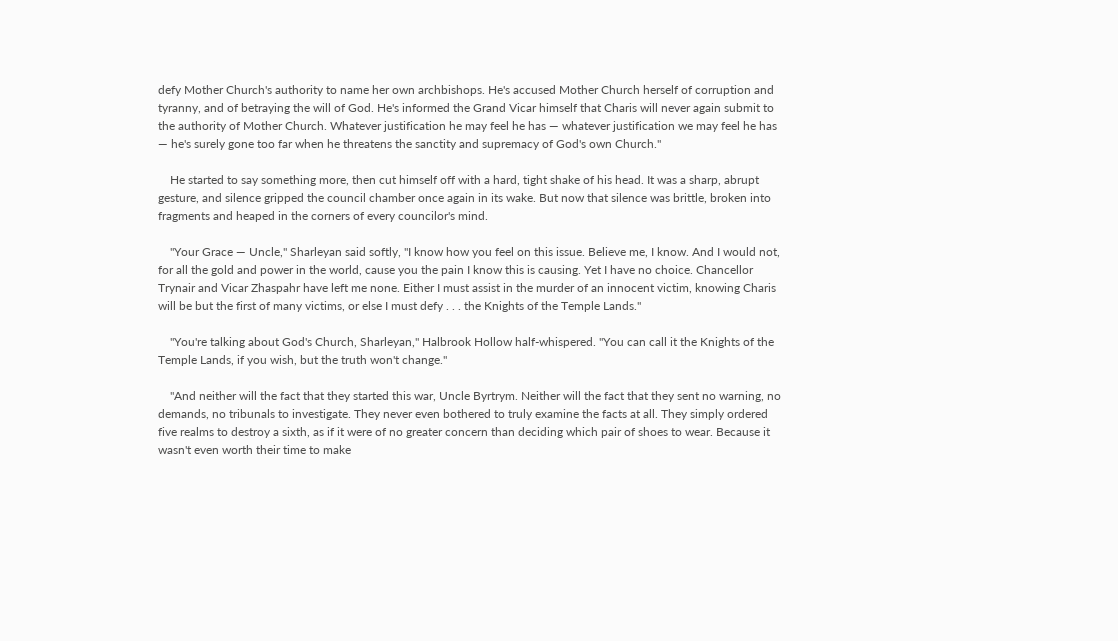defy Mother Church's authority to name her own archbishops. He's accused Mother Church herself of corruption and tyranny, and of betraying the will of God. He's informed the Grand Vicar himself that Charis will never again submit to the authority of Mother Church. Whatever justification he may feel he has — whatever justification we may feel he has — he's surely gone too far when he threatens the sanctity and supremacy of God's own Church."

    He started to say something more, then cut himself off with a hard, tight shake of his head. It was a sharp, abrupt gesture, and silence gripped the council chamber once again in its wake. But now that silence was brittle, broken into fragments and heaped in the corners of every councilor's mind.

    "Your Grace — Uncle," Sharleyan said softly, "I know how you feel on this issue. Believe me, I know. And I would not, for all the gold and power in the world, cause you the pain I know this is causing. Yet I have no choice. Chancellor Trynair and Vicar Zhaspahr have left me none. Either I must assist in the murder of an innocent victim, knowing Charis will be but the first of many victims, or else I must defy . . . the Knights of the Temple Lands."

    "You're talking about God's Church, Sharleyan," Halbrook Hollow half-whispered. "You can call it the Knights of the Temple Lands, if you wish, but the truth won't change."

    "And neither will the fact that they started this war, Uncle Byrtrym. Neither will the fact that they sent no warning, no demands, no tribunals to investigate. They never even bothered to truly examine the facts at all. They simply ordered five realms to destroy a sixth, as if it were of no greater concern than deciding which pair of shoes to wear. Because it wasn't even worth their time to make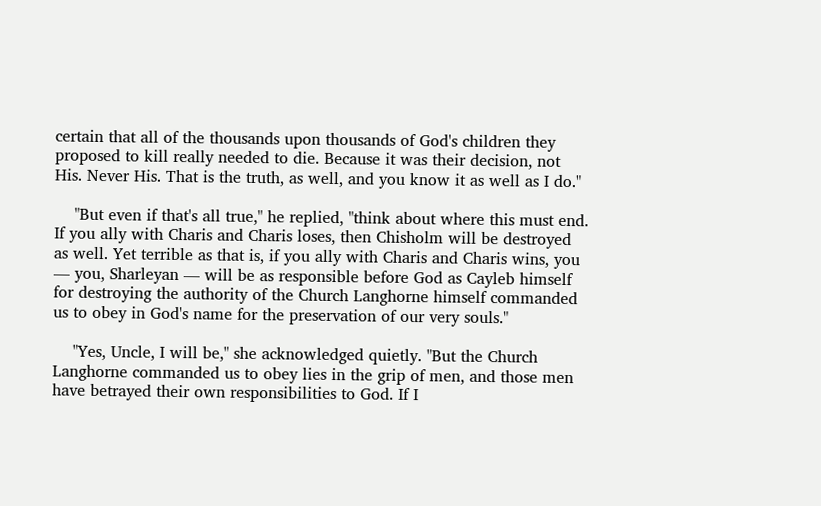certain that all of the thousands upon thousands of God's children they proposed to kill really needed to die. Because it was their decision, not His. Never His. That is the truth, as well, and you know it as well as I do."

    "But even if that's all true," he replied, "think about where this must end. If you ally with Charis and Charis loses, then Chisholm will be destroyed as well. Yet terrible as that is, if you ally with Charis and Charis wins, you — you, Sharleyan — will be as responsible before God as Cayleb himself for destroying the authority of the Church Langhorne himself commanded us to obey in God's name for the preservation of our very souls."

    "Yes, Uncle, I will be," she acknowledged quietly. "But the Church Langhorne commanded us to obey lies in the grip of men, and those men have betrayed their own responsibilities to God. If I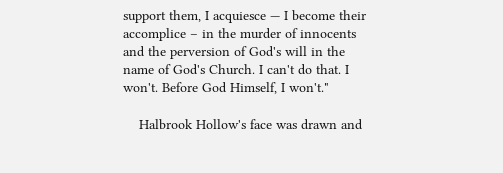support them, I acquiesce — I become their accomplice – in the murder of innocents and the perversion of God's will in the name of God's Church. I can't do that. I won't. Before God Himself, I won't."

    Halbrook Hollow's face was drawn and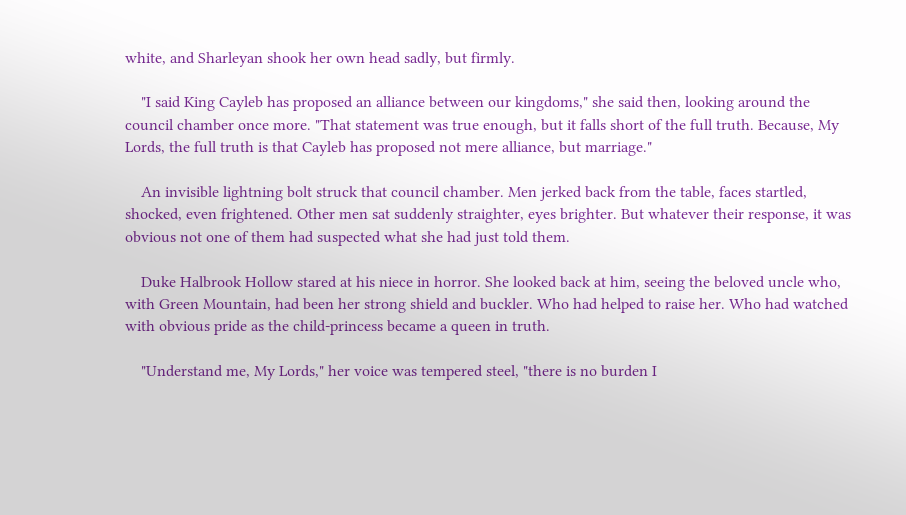white, and Sharleyan shook her own head sadly, but firmly.

    "I said King Cayleb has proposed an alliance between our kingdoms," she said then, looking around the council chamber once more. "That statement was true enough, but it falls short of the full truth. Because, My Lords, the full truth is that Cayleb has proposed not mere alliance, but marriage."

    An invisible lightning bolt struck that council chamber. Men jerked back from the table, faces startled, shocked, even frightened. Other men sat suddenly straighter, eyes brighter. But whatever their response, it was obvious not one of them had suspected what she had just told them.

    Duke Halbrook Hollow stared at his niece in horror. She looked back at him, seeing the beloved uncle who, with Green Mountain, had been her strong shield and buckler. Who had helped to raise her. Who had watched with obvious pride as the child-princess became a queen in truth.

    "Understand me, My Lords," her voice was tempered steel, "there is no burden I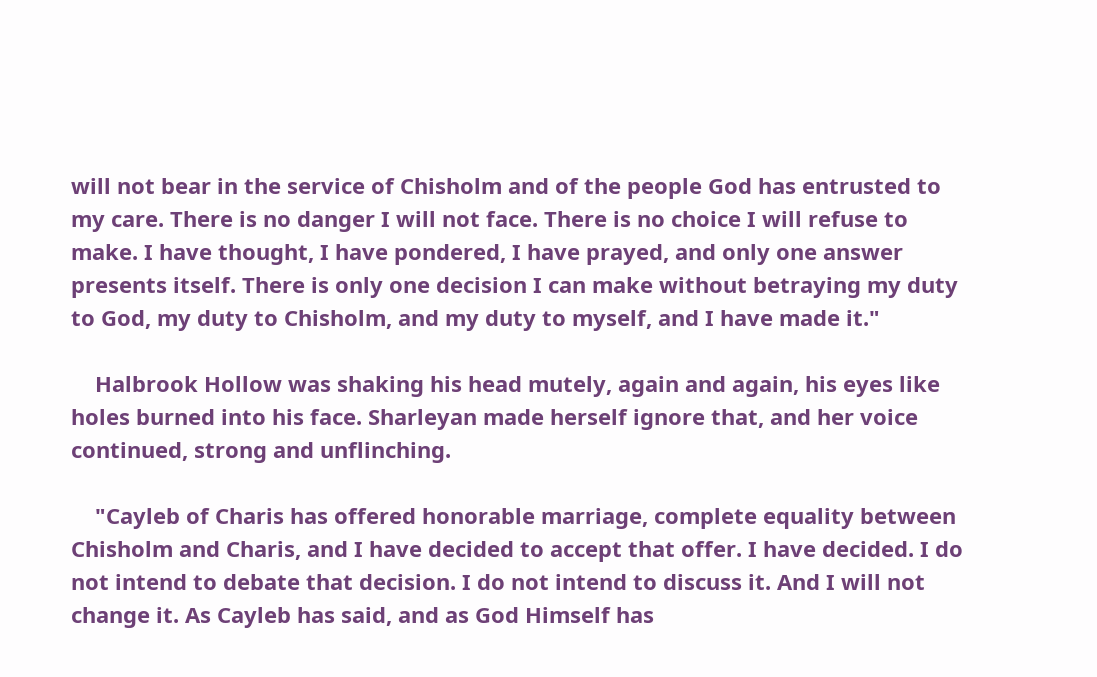will not bear in the service of Chisholm and of the people God has entrusted to my care. There is no danger I will not face. There is no choice I will refuse to make. I have thought, I have pondered, I have prayed, and only one answer presents itself. There is only one decision I can make without betraying my duty to God, my duty to Chisholm, and my duty to myself, and I have made it."

    Halbrook Hollow was shaking his head mutely, again and again, his eyes like holes burned into his face. Sharleyan made herself ignore that, and her voice continued, strong and unflinching.

    "Cayleb of Charis has offered honorable marriage, complete equality between Chisholm and Charis, and I have decided to accept that offer. I have decided. I do not intend to debate that decision. I do not intend to discuss it. And I will not change it. As Cayleb has said, and as God Himself has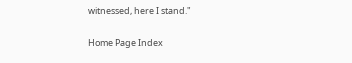witnessed, here I stand."

Home Page Index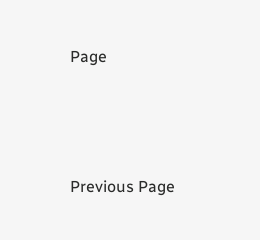Page




Previous Page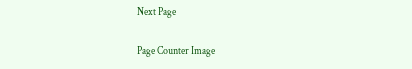Next Page

Page Counter Image